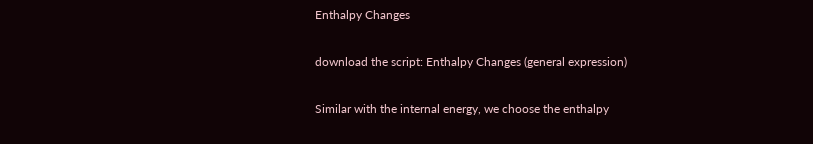Enthalpy Changes

download the script: Enthalpy Changes (general expression)

Similar with the internal energy, we choose the enthalpy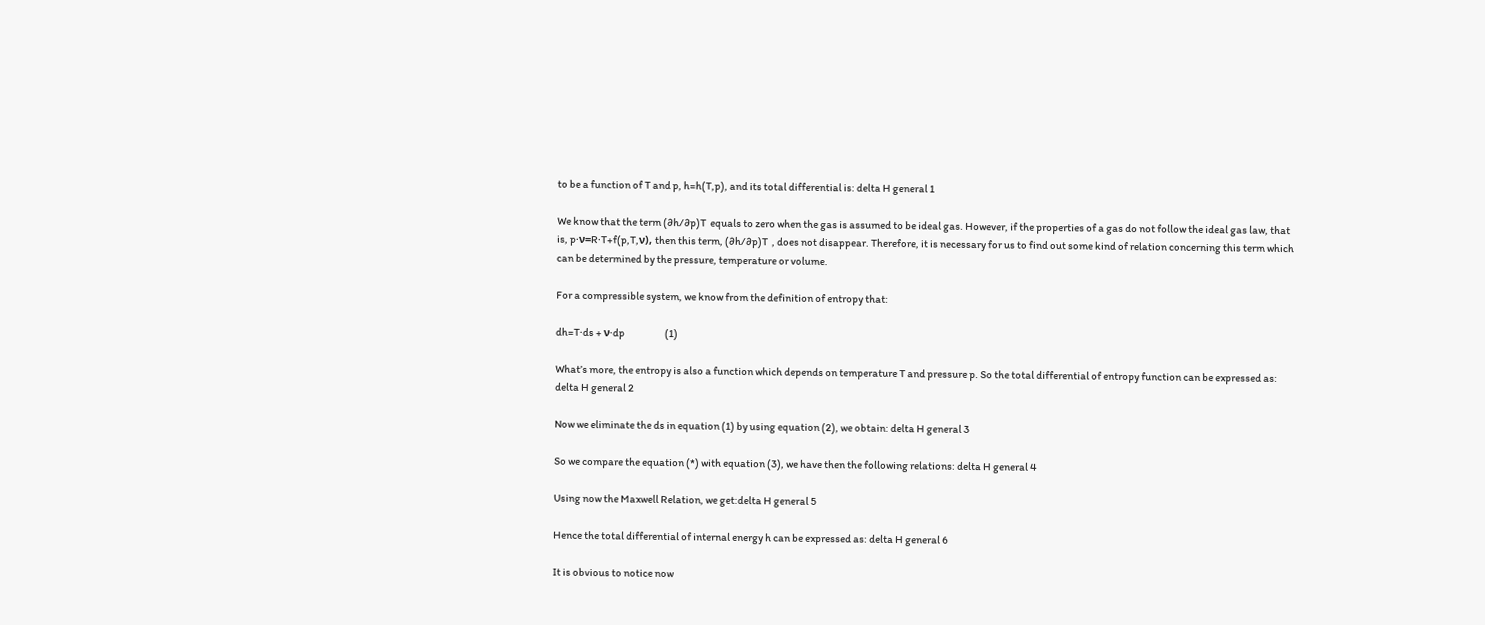to be a function of T and p, h=h(T,p), and its total differential is: delta H general 1

We know that the term (∂h/∂p)T  equals to zero when the gas is assumed to be ideal gas. However, if the properties of a gas do not follow the ideal gas law, that is, p∙ν=R∙T+f(p,T,ν), then this term, (∂h/∂p)T  , does not disappear. Therefore, it is necessary for us to find out some kind of relation concerning this term which can be determined by the pressure, temperature or volume.

For a compressible system, we know from the definition of entropy that:

dh=T∙ds + ν∙dp                    (1)

What’s more, the entropy is also a function which depends on temperature T and pressure p. So the total differential of entropy function can be expressed as: delta H general 2

Now we eliminate the ds in equation (1) by using equation (2), we obtain: delta H general 3

So we compare the equation (*) with equation (3), we have then the following relations: delta H general 4

Using now the Maxwell Relation, we get:delta H general 5

Hence the total differential of internal energy h can be expressed as: delta H general 6

It is obvious to notice now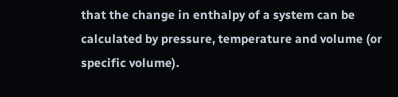that the change in enthalpy of a system can be calculated by pressure, temperature and volume (or specific volume).